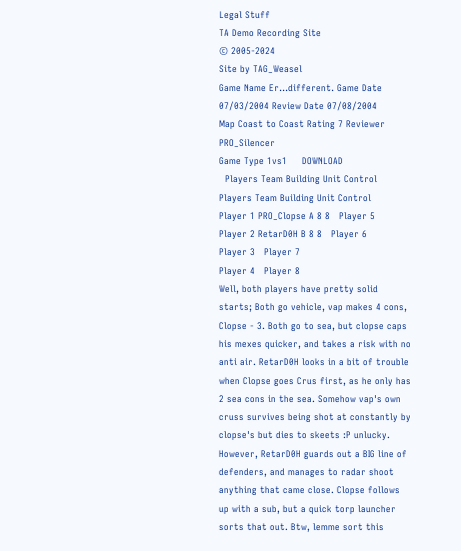Legal Stuff
TA Demo Recording Site
© 2005-2024
Site by TAG_Weasel
Game Name Er...different. Game Date 07/03/2004 Review Date 07/08/2004
Map Coast to Coast Rating 7 Reviewer PRO_Silencer
Game Type 1vs1     DOWNLOAD
  Players Team Building Unit Control     Players Team Building Unit Control
Player 1 PRO_Clopse A 8 8   Player 5
Player 2 RetarD0H B 8 8   Player 6
Player 3   Player 7
Player 4   Player 8
Well, both players have pretty solid starts; Both go vehicle, vap makes 4 cons, Clopse - 3. Both go to sea, but clopse caps his mexes quicker, and takes a risk with no anti air. RetarD0H looks in a bit of trouble when Clopse goes Crus first, as he only has 2 sea cons in the sea. Somehow vap's own cruss survives being shot at constantly by clopse's but dies to skeets :P unlucky. However, RetarD0H guards out a BIG line of defenders, and manages to radar shoot anything that came close. Clopse follows up with a sub, but a quick torp launcher sorts that out. Btw, lemme sort this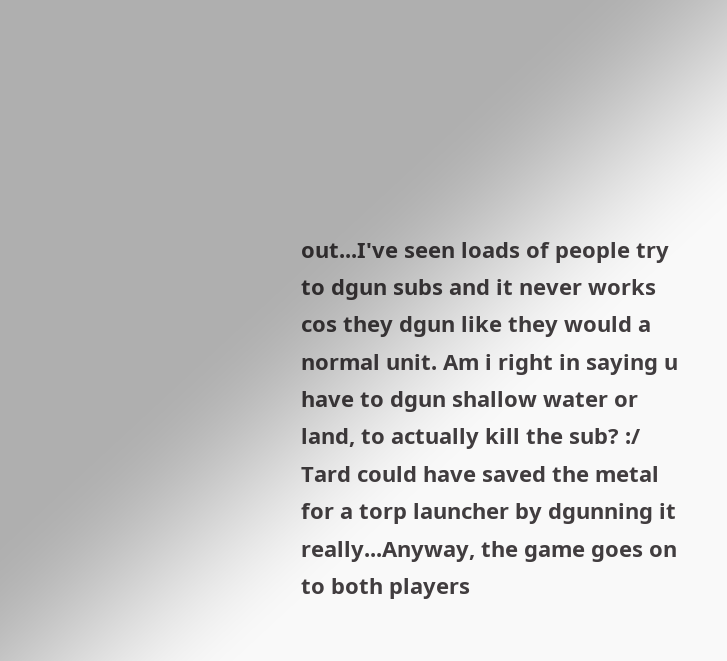out...I've seen loads of people try to dgun subs and it never works cos they dgun like they would a normal unit. Am i right in saying u have to dgun shallow water or land, to actually kill the sub? :/ Tard could have saved the metal for a torp launcher by dgunning it really...Anyway, the game goes on to both players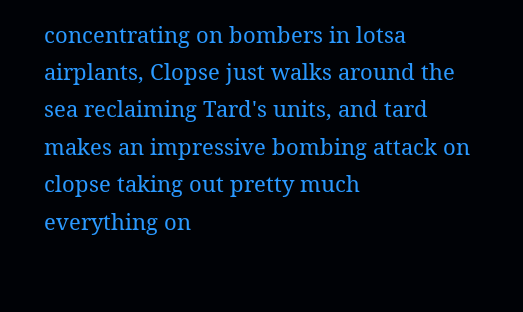concentrating on bombers in lotsa airplants, Clopse just walks around the sea reclaiming Tard's units, and tard makes an impressive bombing attack on clopse taking out pretty much everything on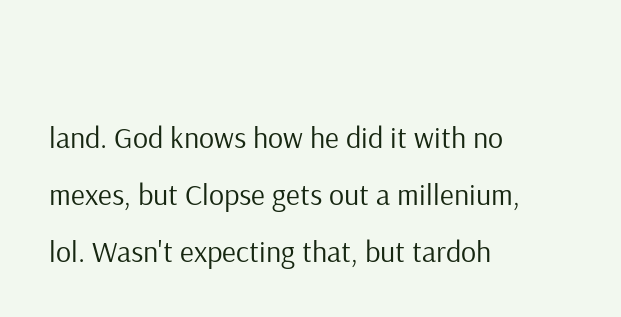land. God knows how he did it with no mexes, but Clopse gets out a millenium, lol. Wasn't expecting that, but tardoh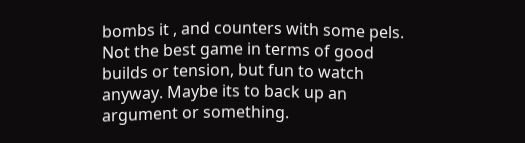bombs it , and counters with some pels.
Not the best game in terms of good builds or tension, but fun to watch anyway. Maybe its to back up an argument or something.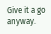Give it a go anyway.